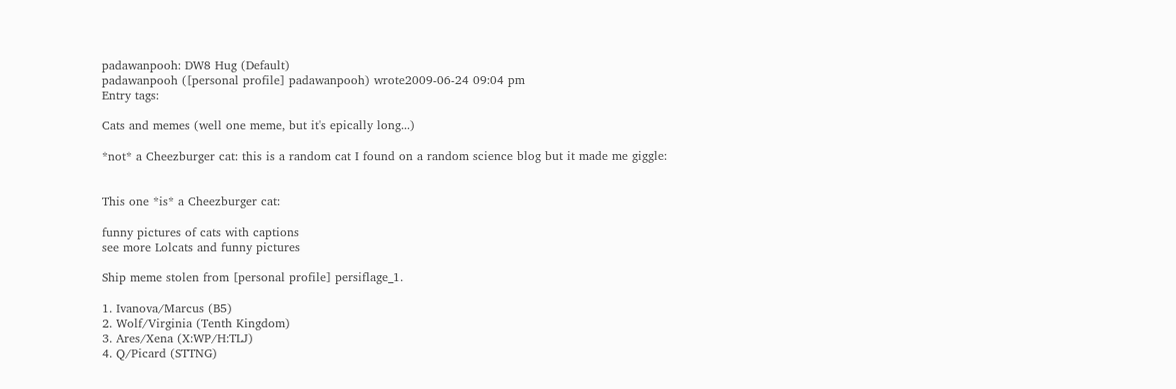padawanpooh: DW8 Hug (Default)
padawanpooh ([personal profile] padawanpooh) wrote2009-06-24 09:04 pm
Entry tags:

Cats and memes (well one meme, but it's epically long...)

*not* a Cheezburger cat: this is a random cat I found on a random science blog but it made me giggle:


This one *is* a Cheezburger cat:

funny pictures of cats with captions
see more Lolcats and funny pictures

Ship meme stolen from [personal profile] persiflage_1.

1. Ivanova/Marcus (B5)
2. Wolf/Virginia (Tenth Kingdom)
3. Ares/Xena (X:WP/H:TLJ)
4. Q/Picard (STTNG)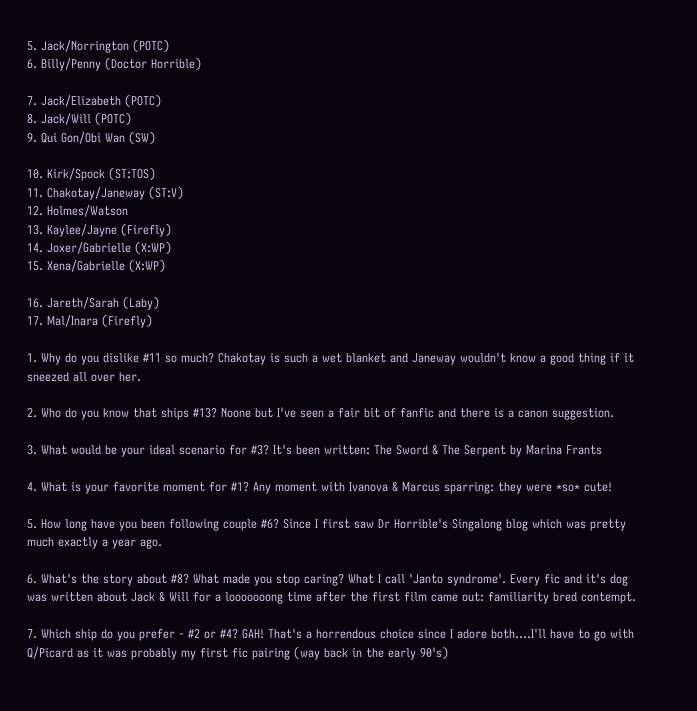5. Jack/Norrington (POTC)
6. Billy/Penny (Doctor Horrible)

7. Jack/Elizabeth (POTC)
8. Jack/Will (POTC)
9. Qui Gon/Obi Wan (SW)

10. Kirk/Spock (ST:TOS)
11. Chakotay/Janeway (ST:V)
12. Holmes/Watson
13. Kaylee/Jayne (Firefly)
14. Joxer/Gabrielle (X:WP)
15. Xena/Gabrielle (X:WP)

16. Jareth/Sarah (Laby)
17. Mal/Inara (Firefly)

1. Why do you dislike #11 so much? Chakotay is such a wet blanket and Janeway wouldn't know a good thing if it sneezed all over her.

2. Who do you know that ships #13? Noone but I've seen a fair bit of fanfic and there is a canon suggestion.

3. What would be your ideal scenario for #3? It's been written: The Sword & The Serpent by Marina Frants

4. What is your favorite moment for #1? Any moment with Ivanova & Marcus sparring: they were *so* cute!

5. How long have you been following couple #6? Since I first saw Dr Horrible's Singalong blog which was pretty much exactly a year ago.

6. What's the story about #8? What made you stop caring? What I call 'Janto syndrome'. Every fic and it's dog was written about Jack & Will for a looooooong time after the first film came out: familiarity bred contempt.

7. Which ship do you prefer - #2 or #4? GAH! That's a horrendous choice since I adore both....I'll have to go with Q/Picard as it was probably my first fic pairing (way back in the early 90's)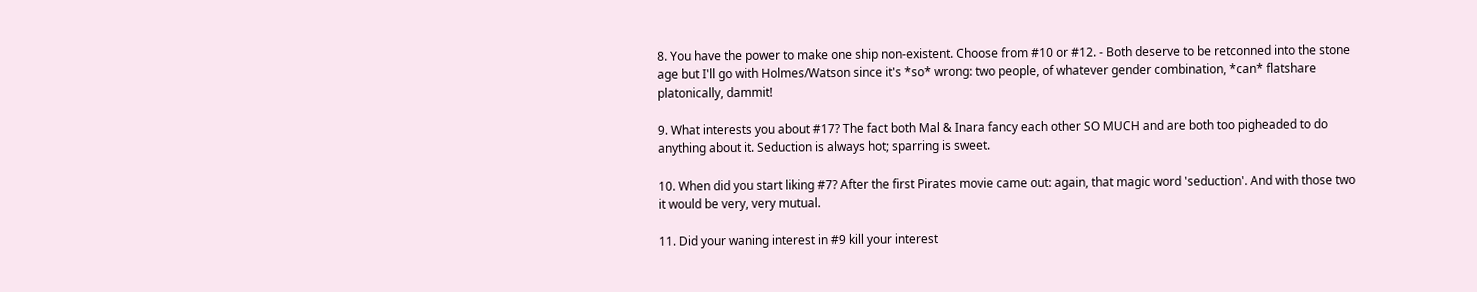8. You have the power to make one ship non-existent. Choose from #10 or #12. - Both deserve to be retconned into the stone age but I'll go with Holmes/Watson since it's *so* wrong: two people, of whatever gender combination, *can* flatshare platonically, dammit!

9. What interests you about #17? The fact both Mal & Inara fancy each other SO MUCH and are both too pigheaded to do anything about it. Seduction is always hot; sparring is sweet.

10. When did you start liking #7? After the first Pirates movie came out: again, that magic word 'seduction'. And with those two it would be very, very mutual.

11. Did your waning interest in #9 kill your interest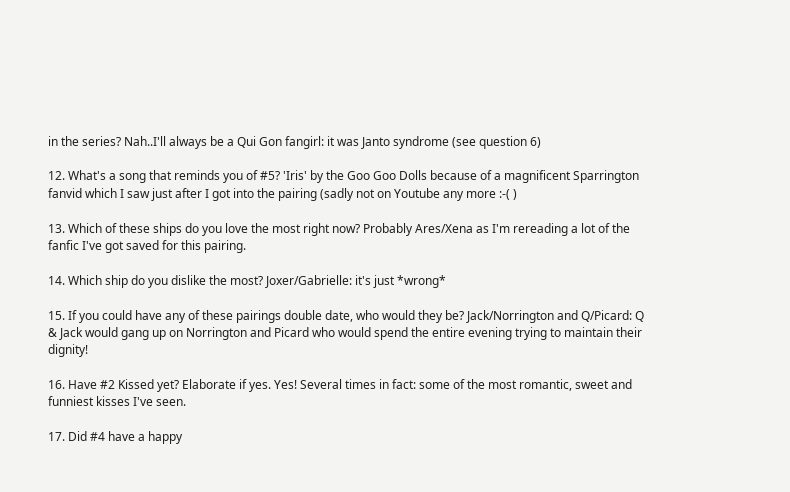in the series? Nah..I'll always be a Qui Gon fangirl: it was Janto syndrome (see question 6)

12. What's a song that reminds you of #5? 'Iris' by the Goo Goo Dolls because of a magnificent Sparrington fanvid which I saw just after I got into the pairing (sadly not on Youtube any more :-( )

13. Which of these ships do you love the most right now? Probably Ares/Xena as I'm rereading a lot of the fanfic I've got saved for this pairing.

14. Which ship do you dislike the most? Joxer/Gabrielle: it's just *wrong*

15. If you could have any of these pairings double date, who would they be? Jack/Norrington and Q/Picard: Q & Jack would gang up on Norrington and Picard who would spend the entire evening trying to maintain their dignity!

16. Have #2 Kissed yet? Elaborate if yes. Yes! Several times in fact: some of the most romantic, sweet and funniest kisses I've seen.

17. Did #4 have a happy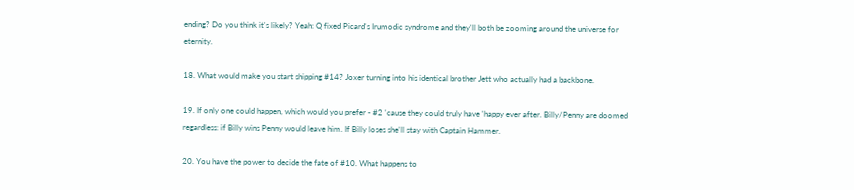ending? Do you think it's likely? Yeah: Q fixed Picard's Irumodic syndrome and they'll both be zooming around the universe for eternity.

18. What would make you start shipping #14? Joxer turning into his identical brother Jett who actually had a backbone.

19. If only one could happen, which would you prefer - #2 'cause they could truly have 'happy ever after. Billy/Penny are doomed regardless: if Billy wins Penny would leave him. If Billy loses she'll stay with Captain Hammer.

20. You have the power to decide the fate of #10. What happens to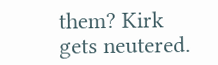them? Kirk gets neutered.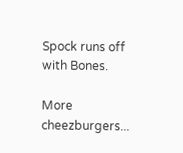Spock runs off with Bones.

More cheezburgers...